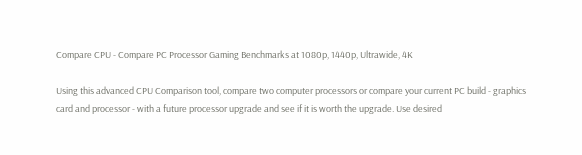Compare CPU - Compare PC Processor Gaming Benchmarks at 1080p, 1440p, Ultrawide, 4K

Using this advanced CPU Comparison tool, compare two computer processors or compare your current PC build - graphics card and processor - with a future processor upgrade and see if it is worth the upgrade. Use desired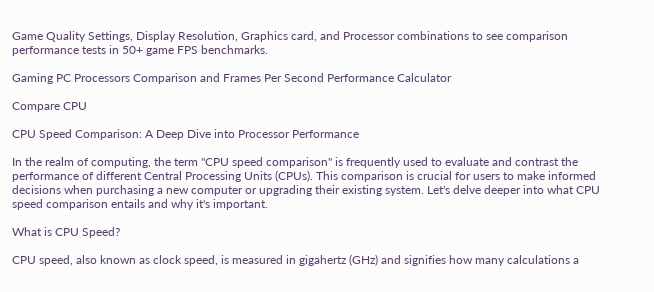Game Quality Settings, Display Resolution, Graphics card, and Processor combinations to see comparison performance tests in 50+ game FPS benchmarks.

Gaming PC Processors Comparison and Frames Per Second Performance Calculator

Compare CPU

CPU Speed Comparison: A Deep Dive into Processor Performance

In the realm of computing, the term "CPU speed comparison" is frequently used to evaluate and contrast the performance of different Central Processing Units (CPUs). This comparison is crucial for users to make informed decisions when purchasing a new computer or upgrading their existing system. Let's delve deeper into what CPU speed comparison entails and why it's important.

What is CPU Speed?

CPU speed, also known as clock speed, is measured in gigahertz (GHz) and signifies how many calculations a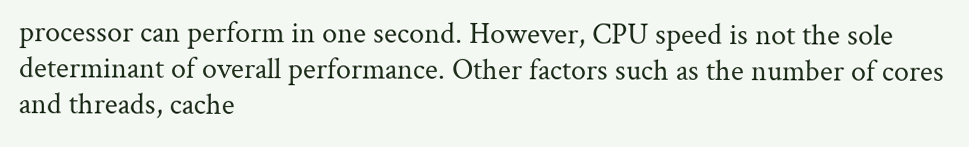processor can perform in one second. However, CPU speed is not the sole determinant of overall performance. Other factors such as the number of cores and threads, cache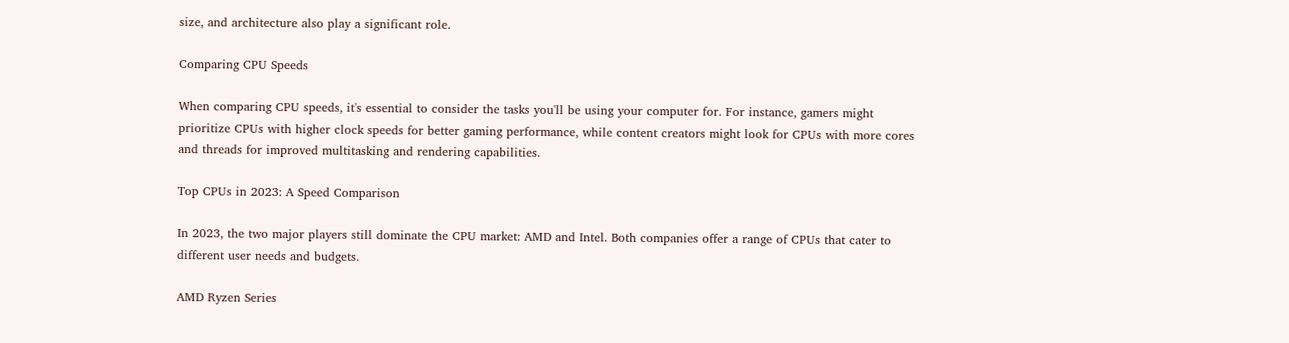size, and architecture also play a significant role.

Comparing CPU Speeds

When comparing CPU speeds, it's essential to consider the tasks you'll be using your computer for. For instance, gamers might prioritize CPUs with higher clock speeds for better gaming performance, while content creators might look for CPUs with more cores and threads for improved multitasking and rendering capabilities.

Top CPUs in 2023: A Speed Comparison

In 2023, the two major players still dominate the CPU market: AMD and Intel. Both companies offer a range of CPUs that cater to different user needs and budgets.

AMD Ryzen Series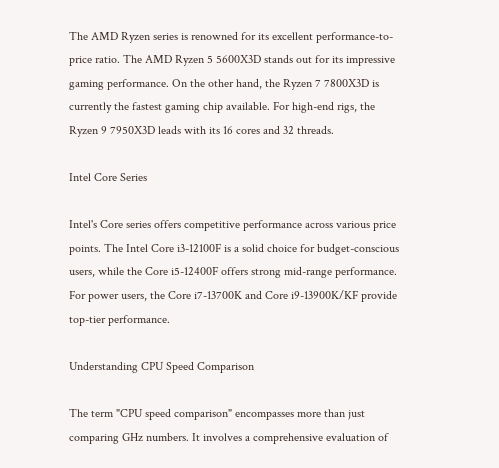The AMD Ryzen series is renowned for its excellent performance-to-price ratio. The AMD Ryzen 5 5600X3D stands out for its impressive gaming performance. On the other hand, the Ryzen 7 7800X3D is currently the fastest gaming chip available. For high-end rigs, the Ryzen 9 7950X3D leads with its 16 cores and 32 threads.

Intel Core Series

Intel's Core series offers competitive performance across various price points. The Intel Core i3-12100F is a solid choice for budget-conscious users, while the Core i5-12400F offers strong mid-range performance. For power users, the Core i7-13700K and Core i9-13900K/KF provide top-tier performance.

Understanding CPU Speed Comparison

The term "CPU speed comparison" encompasses more than just comparing GHz numbers. It involves a comprehensive evaluation of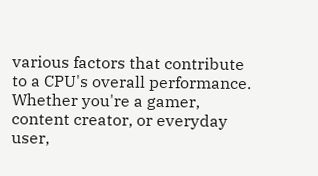various factors that contribute to a CPU's overall performance. Whether you're a gamer, content creator, or everyday user,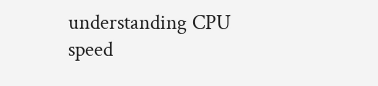understanding CPU speed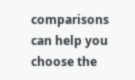comparisons can help you choose the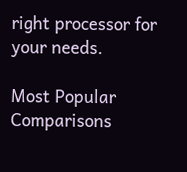right processor for your needs.

Most Popular Comparisons